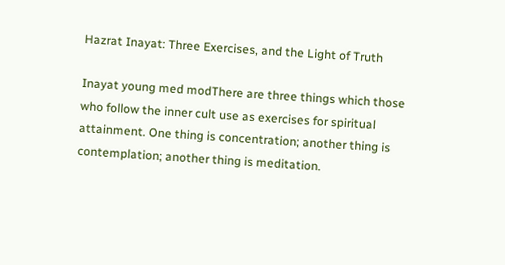Hazrat Inayat: Three Exercises, and the Light of Truth

Inayat young med modThere are three things which those who follow the inner cult use as exercises for spiritual attainment. One thing is concentration; another thing is contemplation; another thing is meditation.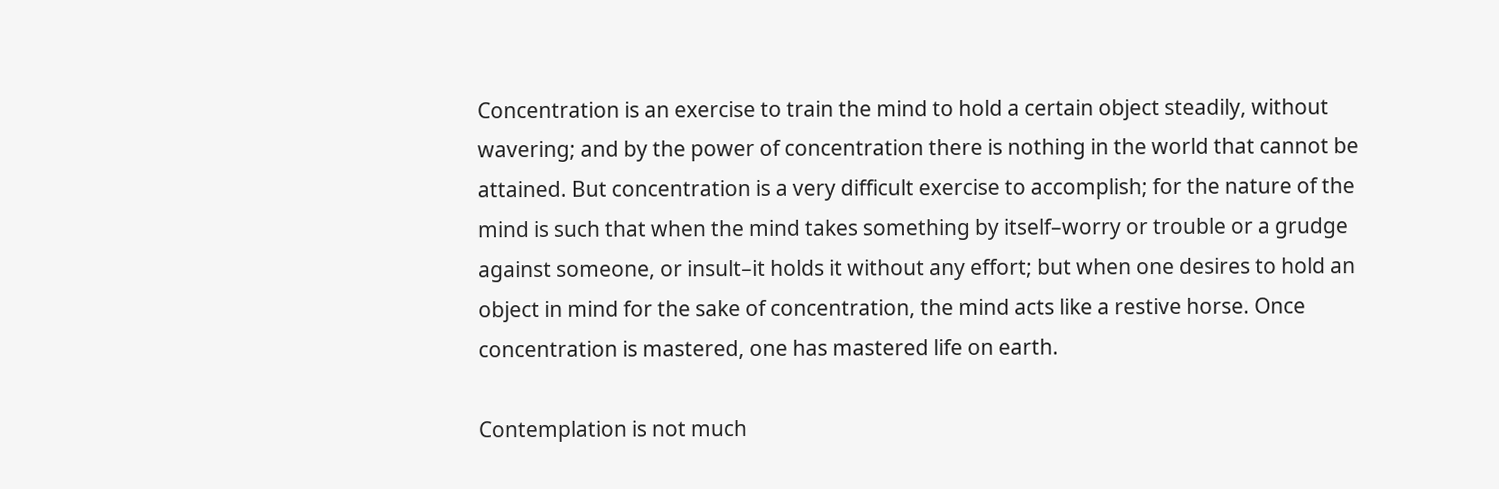Concentration is an exercise to train the mind to hold a certain object steadily, without wavering; and by the power of concentration there is nothing in the world that cannot be attained. But concentration is a very difficult exercise to accomplish; for the nature of the mind is such that when the mind takes something by itself–worry or trouble or a grudge against someone, or insult–it holds it without any effort; but when one desires to hold an object in mind for the sake of concentration, the mind acts like a restive horse. Once concentration is mastered, one has mastered life on earth.

Contemplation is not much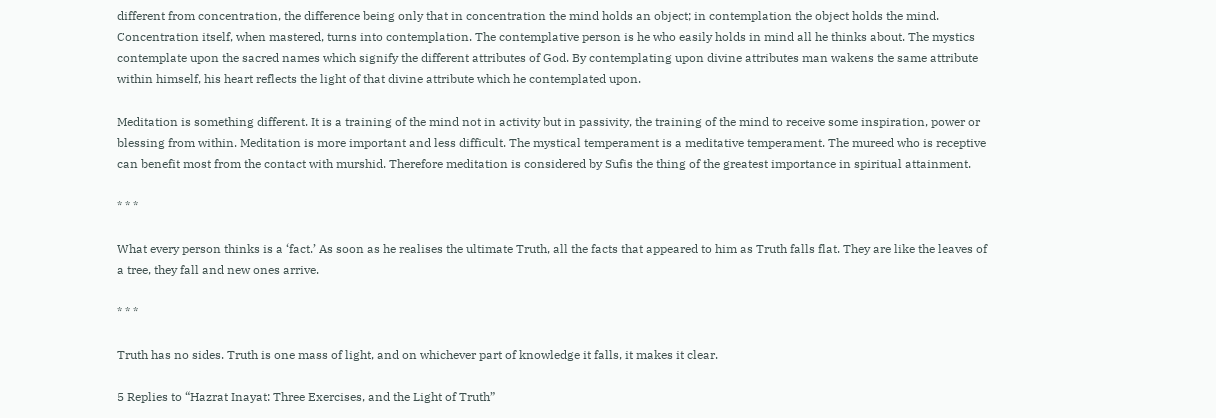different from concentration, the difference being only that in concentration the mind holds an object; in contemplation the object holds the mind. Concentration itself, when mastered, turns into contemplation. The contemplative person is he who easily holds in mind all he thinks about. The mystics contemplate upon the sacred names which signify the different attributes of God. By contemplating upon divine attributes man wakens the same attribute within himself, his heart reflects the light of that divine attribute which he contemplated upon.

Meditation is something different. It is a training of the mind not in activity but in passivity, the training of the mind to receive some inspiration, power or blessing from within. Meditation is more important and less difficult. The mystical temperament is a meditative temperament. The mureed who is receptive can benefit most from the contact with murshid. Therefore meditation is considered by Sufis the thing of the greatest importance in spiritual attainment.

* * *

What every person thinks is a ‘fact.’ As soon as he realises the ultimate Truth, all the facts that appeared to him as Truth falls flat. They are like the leaves of a tree, they fall and new ones arrive.

* * *

Truth has no sides. Truth is one mass of light, and on whichever part of knowledge it falls, it makes it clear.

5 Replies to “Hazrat Inayat: Three Exercises, and the Light of Truth”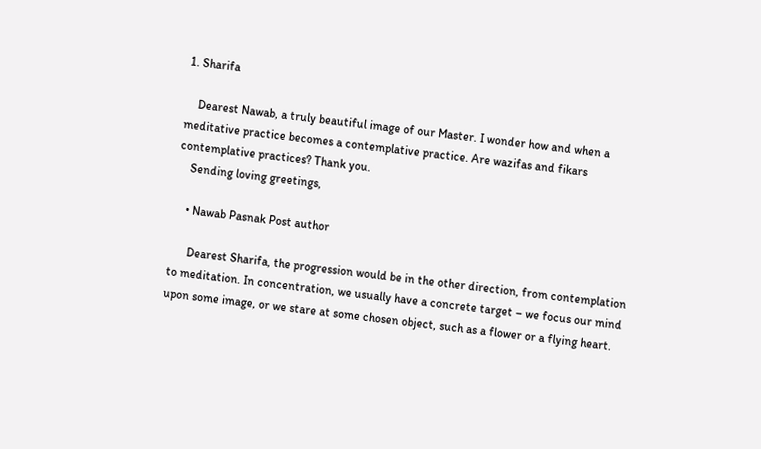1. Sharifa

    Dearest Nawab, a truly beautiful image of our Master. I wonder how and when a meditative practice becomes a contemplative practice. Are wazifas and fikars contemplative practices? Thank you.
    Sending loving greetings,

    • Nawab Pasnak Post author

      Dearest Sharifa, the progression would be in the other direction, from contemplation to meditation. In concentration, we usually have a concrete target – we focus our mind upon some image, or we stare at some chosen object, such as a flower or a flying heart.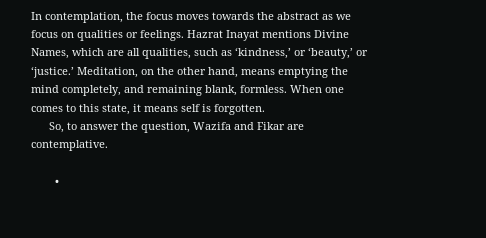In contemplation, the focus moves towards the abstract as we focus on qualities or feelings. Hazrat Inayat mentions Divine Names, which are all qualities, such as ‘kindness,’ or ‘beauty,’ or ‘justice.’ Meditation, on the other hand, means emptying the mind completely, and remaining blank, formless. When one comes to this state, it means self is forgotten.
      So, to answer the question, Wazifa and Fikar are contemplative.

        •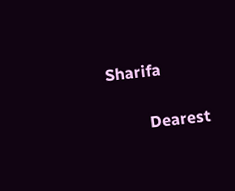Sharifa

          Dearest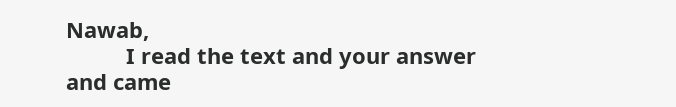Nawab,
          I read the text and your answer and came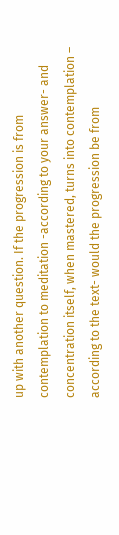up with another question. If the progression is from contemplation to meditation -according to your answer- and concentration itself, when mastered, turns into contemplation – according to the text- would the progression be from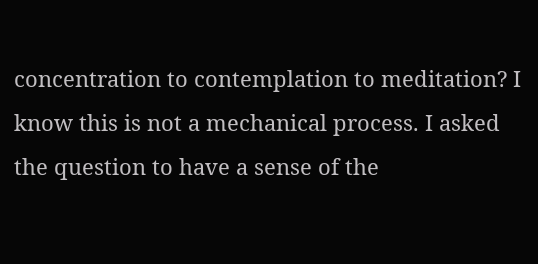concentration to contemplation to meditation? I know this is not a mechanical process. I asked the question to have a sense of the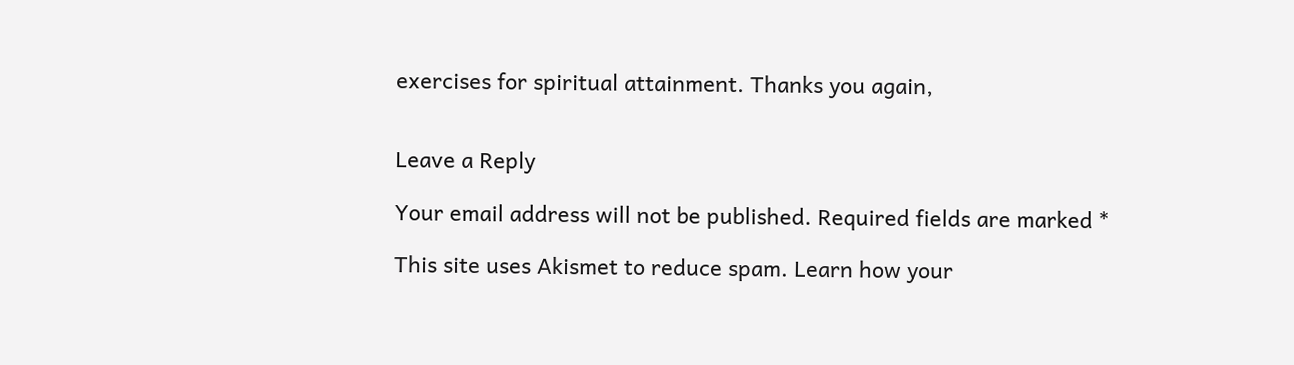exercises for spiritual attainment. Thanks you again,


Leave a Reply

Your email address will not be published. Required fields are marked *

This site uses Akismet to reduce spam. Learn how your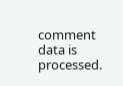comment data is processed.